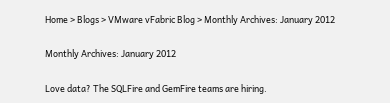Home > Blogs > VMware vFabric Blog > Monthly Archives: January 2012

Monthly Archives: January 2012

Love data? The SQLFire and GemFire teams are hiring.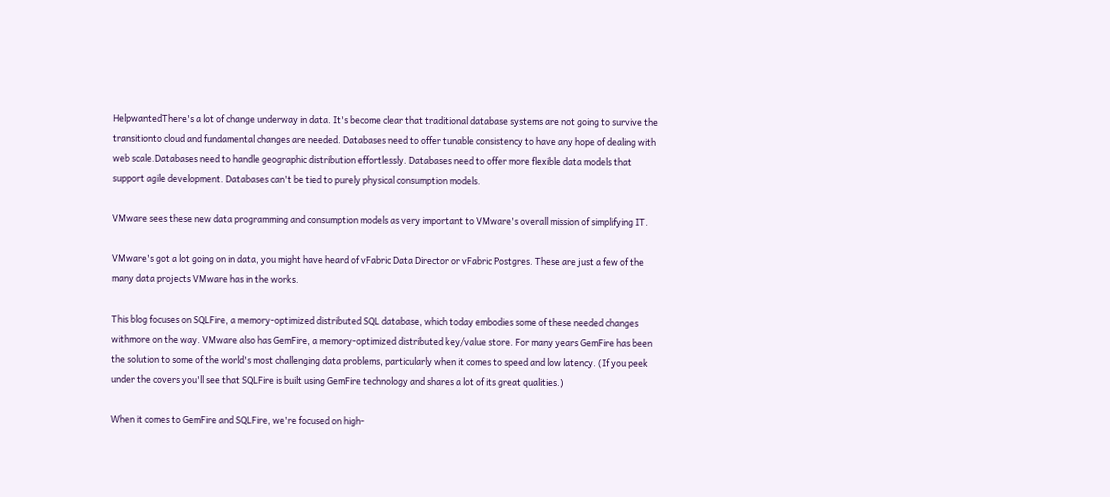HelpwantedThere's a lot of change underway in data. It's become clear that traditional database systems are not going to survive the transitionto cloud and fundamental changes are needed. Databases need to offer tunable consistency to have any hope of dealing with web scale.Databases need to handle geographic distribution effortlessly. Databases need to offer more flexible data models that support agile development. Databases can't be tied to purely physical consumption models.

VMware sees these new data programming and consumption models as very important to VMware's overall mission of simplifying IT.

VMware's got a lot going on in data, you might have heard of vFabric Data Director or vFabric Postgres. These are just a few of the many data projects VMware has in the works.

This blog focuses on SQLFire, a memory-optimized distributed SQL database, which today embodies some of these needed changes withmore on the way. VMware also has GemFire, a memory-optimized distributed key/value store. For many years GemFire has been the solution to some of the world's most challenging data problems, particularly when it comes to speed and low latency. (If you peek under the covers you'll see that SQLFire is built using GemFire technology and shares a lot of its great qualities.)

When it comes to GemFire and SQLFire, we're focused on high-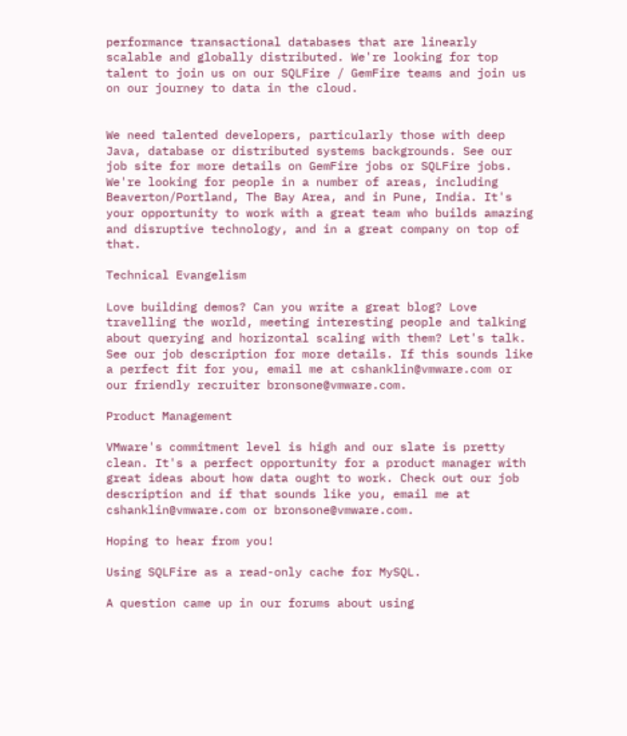performance transactional databases that are linearly scalable and globally distributed. We're looking for top talent to join us on our SQLFire / GemFire teams and join us on our journey to data in the cloud.


We need talented developers, particularly those with deep Java, database or distributed systems backgrounds. See our job site for more details on GemFire jobs or SQLFire jobs. We're looking for people in a number of areas, including Beaverton/Portland, The Bay Area, and in Pune, India. It's your opportunity to work with a great team who builds amazing and disruptive technology, and in a great company on top of that.

Technical Evangelism

Love building demos? Can you write a great blog? Love travelling the world, meeting interesting people and talking about querying and horizontal scaling with them? Let's talk. See our job description for more details. If this sounds like a perfect fit for you, email me at cshanklin@vmware.com or our friendly recruiter bronsone@vmware.com.

Product Management

VMware's commitment level is high and our slate is pretty clean. It's a perfect opportunity for a product manager with great ideas about how data ought to work. Check out our job description and if that sounds like you, email me at cshanklin@vmware.com or bronsone@vmware.com.

Hoping to hear from you!

Using SQLFire as a read-only cache for MySQL.

A question came up in our forums about using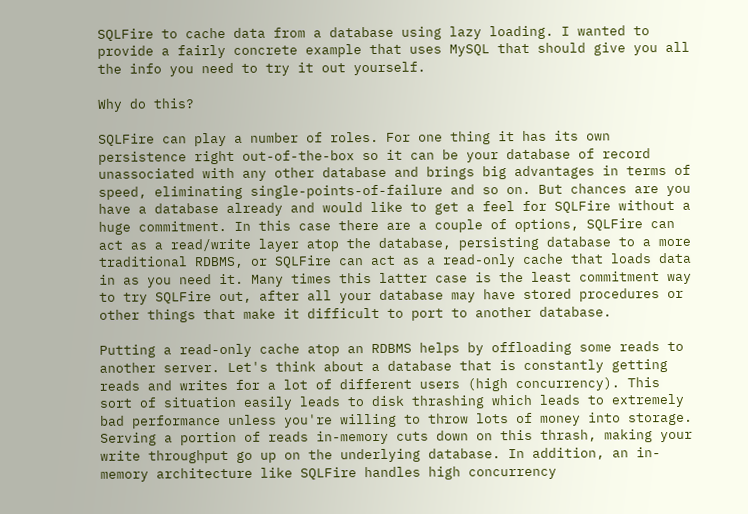SQLFire to cache data from a database using lazy loading. I wanted to provide a fairly concrete example that uses MySQL that should give you all the info you need to try it out yourself.

Why do this?

SQLFire can play a number of roles. For one thing it has its own persistence right out-of-the-box so it can be your database of record unassociated with any other database and brings big advantages in terms of speed, eliminating single-points-of-failure and so on. But chances are you have a database already and would like to get a feel for SQLFire without a huge commitment. In this case there are a couple of options, SQLFire can act as a read/write layer atop the database, persisting database to a more traditional RDBMS, or SQLFire can act as a read-only cache that loads data in as you need it. Many times this latter case is the least commitment way to try SQLFire out, after all your database may have stored procedures or other things that make it difficult to port to another database.

Putting a read-only cache atop an RDBMS helps by offloading some reads to another server. Let's think about a database that is constantly getting reads and writes for a lot of different users (high concurrency). This sort of situation easily leads to disk thrashing which leads to extremely bad performance unless you're willing to throw lots of money into storage. Serving a portion of reads in-memory cuts down on this thrash, making your write throughput go up on the underlying database. In addition, an in-memory architecture like SQLFire handles high concurrency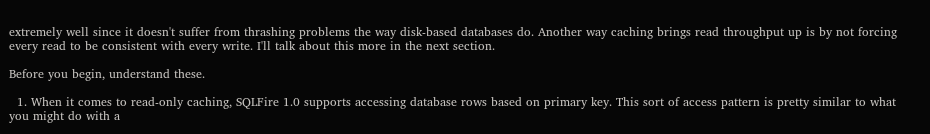extremely well since it doesn't suffer from thrashing problems the way disk-based databases do. Another way caching brings read throughput up is by not forcing every read to be consistent with every write. I'll talk about this more in the next section.

Before you begin, understand these.

  1. When it comes to read-only caching, SQLFire 1.0 supports accessing database rows based on primary key. This sort of access pattern is pretty similar to what you might do with a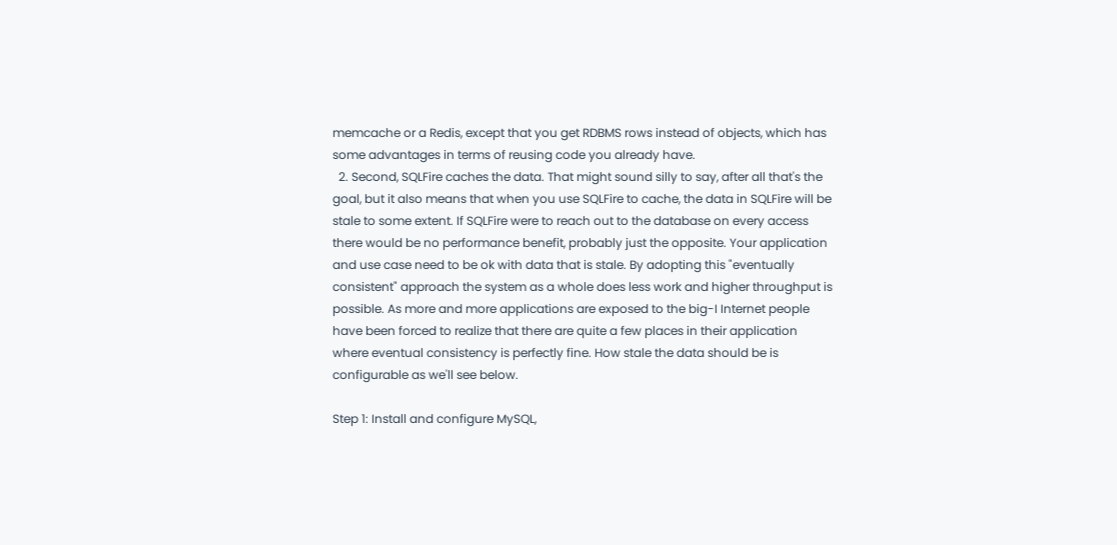memcache or a Redis, except that you get RDBMS rows instead of objects, which has some advantages in terms of reusing code you already have.
  2. Second, SQLFire caches the data. That might sound silly to say, after all that's the goal, but it also means that when you use SQLFire to cache, the data in SQLFire will be stale to some extent. If SQLFire were to reach out to the database on every access there would be no performance benefit, probably just the opposite. Your application and use case need to be ok with data that is stale. By adopting this "eventually consistent" approach the system as a whole does less work and higher throughput is possible. As more and more applications are exposed to the big-I Internet people have been forced to realize that there are quite a few places in their application where eventual consistency is perfectly fine. How stale the data should be is configurable as we'll see below.

Step 1: Install and configure MySQL,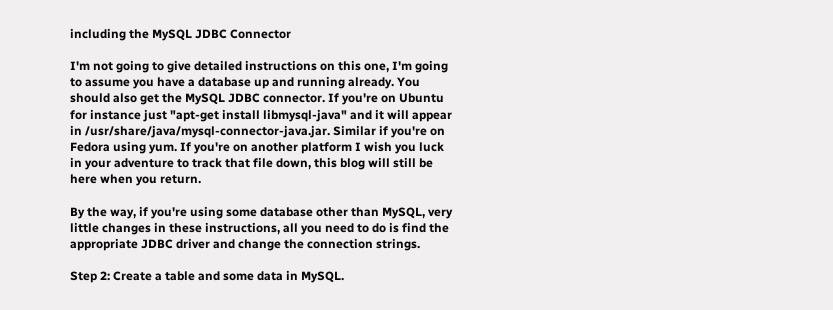including the MySQL JDBC Connector

I'm not going to give detailed instructions on this one, I'm going to assume you have a database up and running already. You should also get the MySQL JDBC connector. If you're on Ubuntu for instance just "apt-get install libmysql-java" and it will appear in /usr/share/java/mysql-connector-java.jar. Similar if you're on Fedora using yum. If you're on another platform I wish you luck in your adventure to track that file down, this blog will still be here when you return.

By the way, if you're using some database other than MySQL, very little changes in these instructions, all you need to do is find the appropriate JDBC driver and change the connection strings.

Step 2: Create a table and some data in MySQL.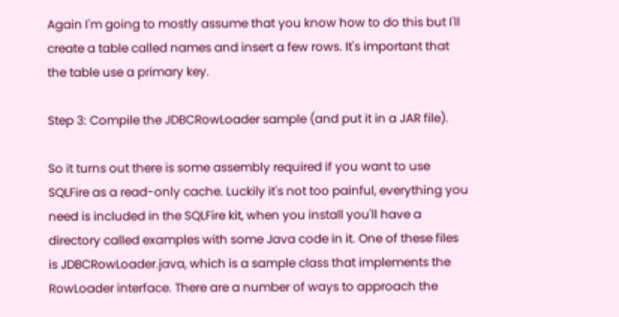Again I'm going to mostly assume that you know how to do this but I'll create a table called names and insert a few rows. It's important that the table use a primary key.

Step 3: Compile the JDBCRowLoader sample (and put it in a JAR file).

So it turns out there is some assembly required if you want to use SQLFire as a read-only cache. Luckily it's not too painful, everything you need is included in the SQLFire kit, when you install you'll have a directory called examples with some Java code in it. One of these files is JDBCRowLoader.java, which is a sample class that implements the RowLoader interface. There are a number of ways to approach the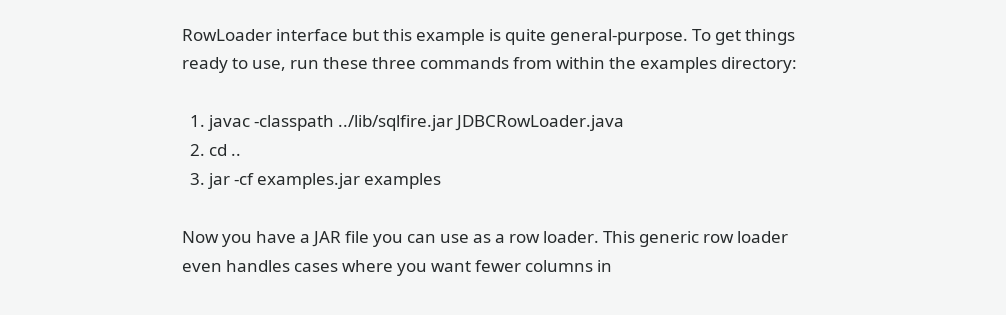RowLoader interface but this example is quite general-purpose. To get things ready to use, run these three commands from within the examples directory:

  1. javac -classpath ../lib/sqlfire.jar JDBCRowLoader.java
  2. cd ..
  3. jar -cf examples.jar examples

Now you have a JAR file you can use as a row loader. This generic row loader even handles cases where you want fewer columns in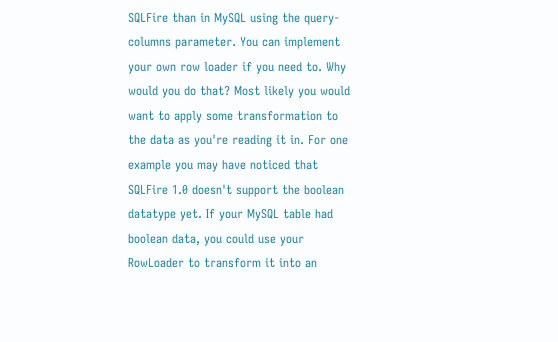SQLFire than in MySQL using the query-columns parameter. You can implement your own row loader if you need to. Why would you do that? Most likely you would want to apply some transformation to the data as you're reading it in. For one example you may have noticed that SQLFire 1.0 doesn't support the boolean datatype yet. If your MySQL table had boolean data, you could use your RowLoader to transform it into an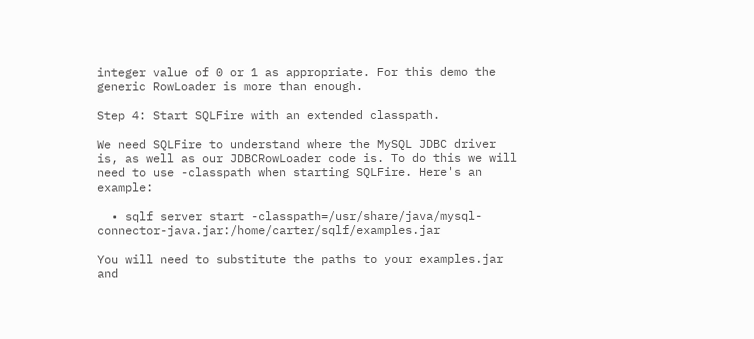integer value of 0 or 1 as appropriate. For this demo the generic RowLoader is more than enough.

Step 4: Start SQLFire with an extended classpath.

We need SQLFire to understand where the MySQL JDBC driver is, as well as our JDBCRowLoader code is. To do this we will need to use -classpath when starting SQLFire. Here's an example:

  • sqlf server start -classpath=/usr/share/java/mysql-connector-java.jar:/home/carter/sqlf/examples.jar

You will need to substitute the paths to your examples.jar and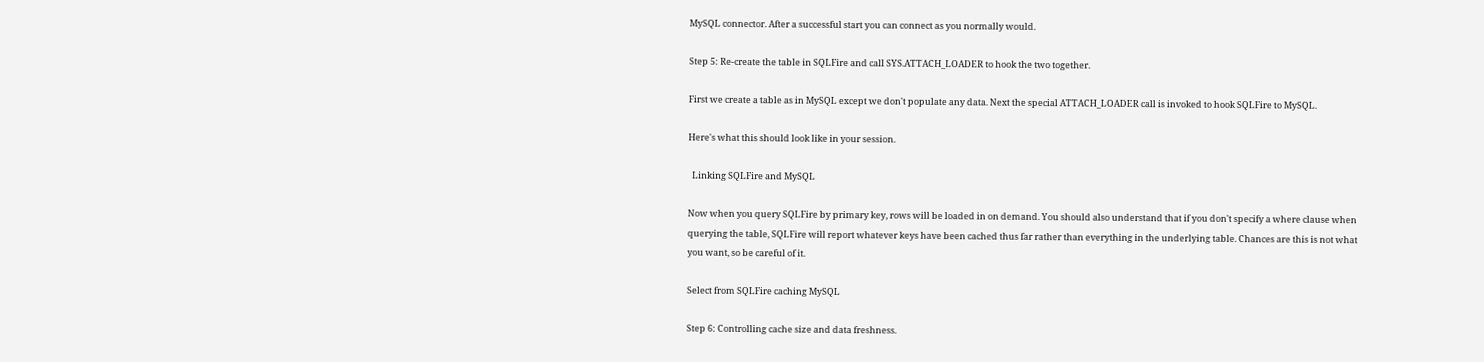MySQL connector. After a successful start you can connect as you normally would.

Step 5: Re-create the table in SQLFire and call SYS.ATTACH_LOADER to hook the two together.

First we create a table as in MySQL except we don't populate any data. Next the special ATTACH_LOADER call is invoked to hook SQLFire to MySQL.

Here's what this should look like in your session.

  Linking SQLFire and MySQL

Now when you query SQLFire by primary key, rows will be loaded in on demand. You should also understand that if you don't specify a where clause when querying the table, SQLFire will report whatever keys have been cached thus far rather than everything in the underlying table. Chances are this is not what you want, so be careful of it.

Select from SQLFire caching MySQL

Step 6: Controlling cache size and data freshness.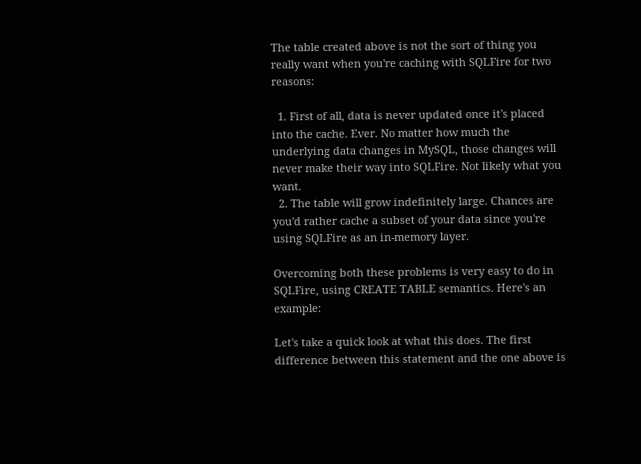The table created above is not the sort of thing you really want when you're caching with SQLFire for two reasons:

  1. First of all, data is never updated once it's placed into the cache. Ever. No matter how much the underlying data changes in MySQL, those changes will never make their way into SQLFire. Not likely what you want.
  2. The table will grow indefinitely large. Chances are you'd rather cache a subset of your data since you're using SQLFire as an in-memory layer.

Overcoming both these problems is very easy to do in SQLFire, using CREATE TABLE semantics. Here's an example:

Let's take a quick look at what this does. The first difference between this statement and the one above is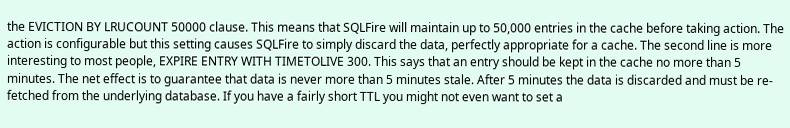the EVICTION BY LRUCOUNT 50000 clause. This means that SQLFire will maintain up to 50,000 entries in the cache before taking action. The action is configurable but this setting causes SQLFire to simply discard the data, perfectly appropriate for a cache. The second line is more interesting to most people, EXPIRE ENTRY WITH TIMETOLIVE 300. This says that an entry should be kept in the cache no more than 5 minutes. The net effect is to guarantee that data is never more than 5 minutes stale. After 5 minutes the data is discarded and must be re-fetched from the underlying database. If you have a fairly short TTL you might not even want to set a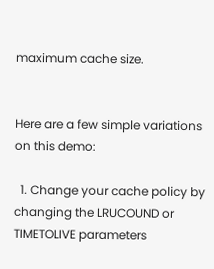maximum cache size.


Here are a few simple variations on this demo:

  1. Change your cache policy by changing the LRUCOUND or TIMETOLIVE parameters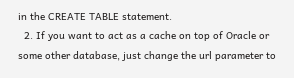in the CREATE TABLE statement.
  2. If you want to act as a cache on top of Oracle or some other database, just change the url parameter to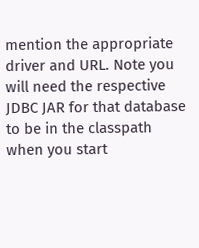mention the appropriate driver and URL. Note you will need the respective JDBC JAR for that database to be in the classpath when you start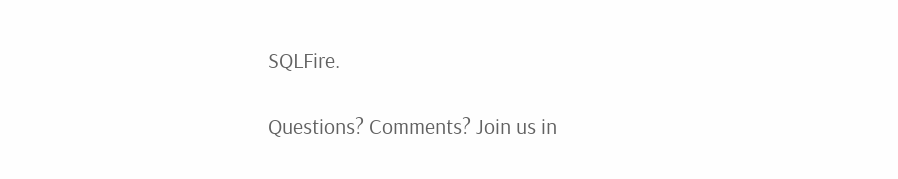SQLFire.

Questions? Comments? Join us in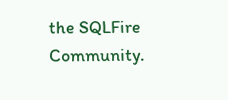the SQLFire Community.